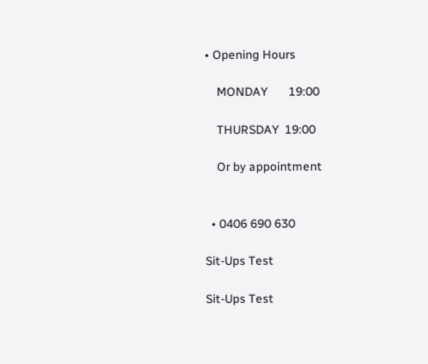• Opening Hours

    MONDAY       19:00

    THURSDAY  19:00

    Or by appointment


  • 0406 690 630

Sit-Ups Test

Sit-Ups Test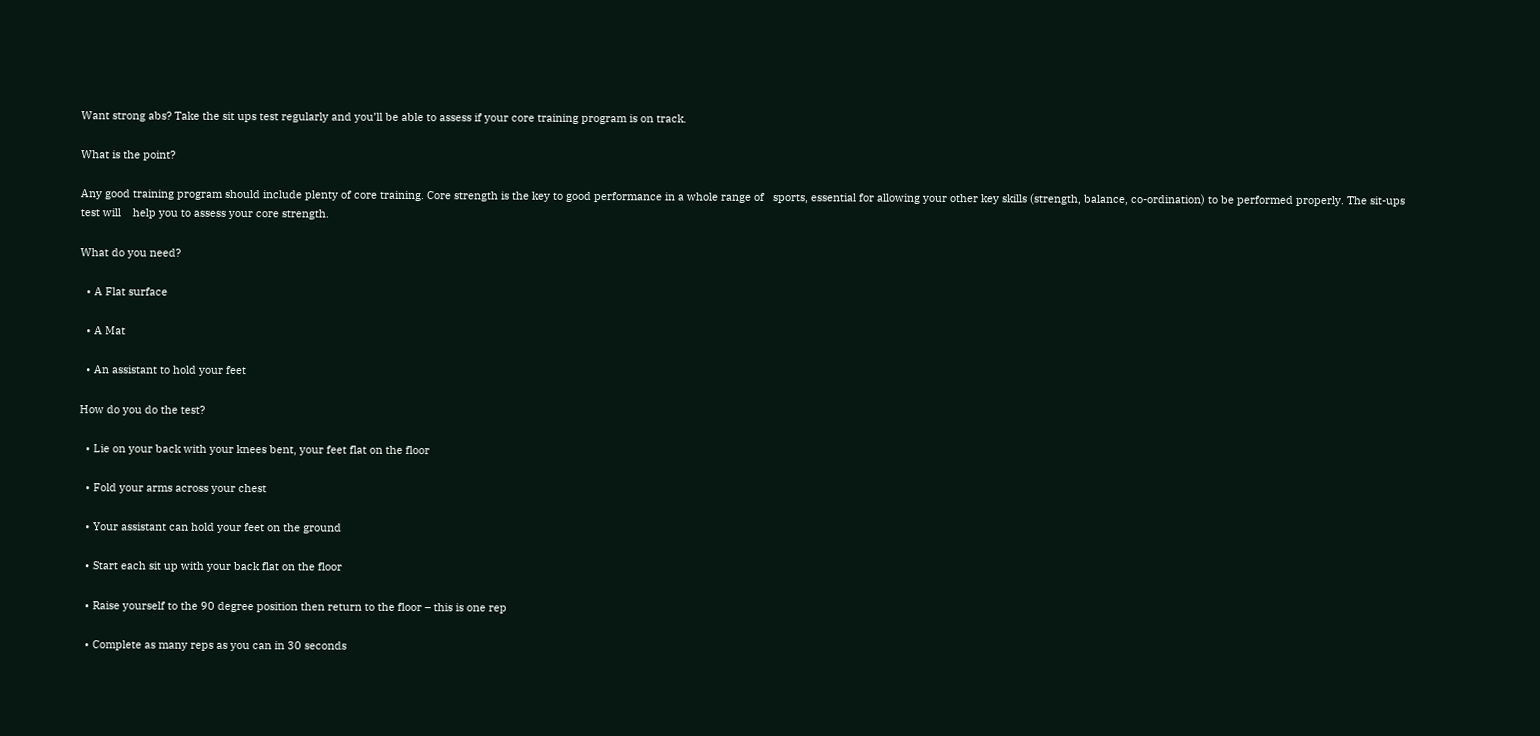Want strong abs? Take the sit ups test regularly and you’ll be able to assess if your core training program is on track.

What is the point?

Any good training program should include plenty of core training. Core strength is the key to good performance in a whole range of   sports, essential for allowing your other key skills (strength, balance, co-ordination) to be performed properly. The sit-ups test will    help you to assess your core strength.

What do you need?

  • A Flat surface

  • A Mat

  • An assistant to hold your feet

How do you do the test?

  • Lie on your back with your knees bent, your feet flat on the floor

  • Fold your arms across your chest

  • Your assistant can hold your feet on the ground

  • Start each sit up with your back flat on the floor

  • Raise yourself to the 90 degree position then return to the floor – this is one rep

  • Complete as many reps as you can in 30 seconds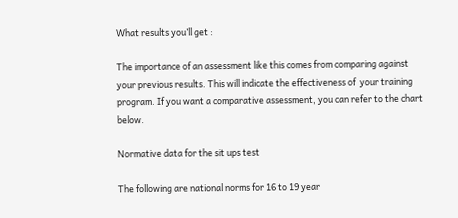What results you’ll get :

The importance of an assessment like this comes from comparing against your previous results. This will indicate the effectiveness of  your training program. If you want a comparative assessment, you can refer to the chart below.

Normative data for the sit ups test

The following are national norms for 16 to 19 year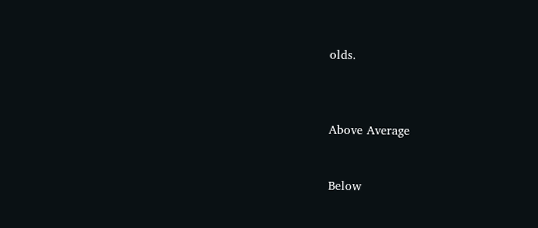olds.



Above Average


Below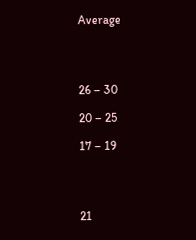Average




26 – 30

20 – 25

17 – 19




21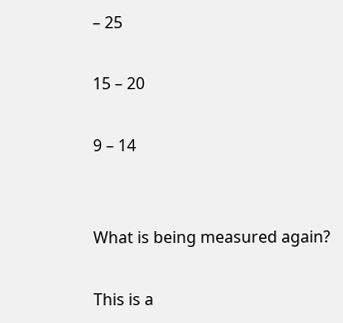– 25

15 – 20

9 – 14


What is being measured again?

This is a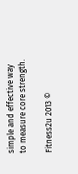simple and effective way to measure core strength.

Fitness2u 2013 ©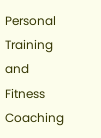Personal Training and Fitness Coaching